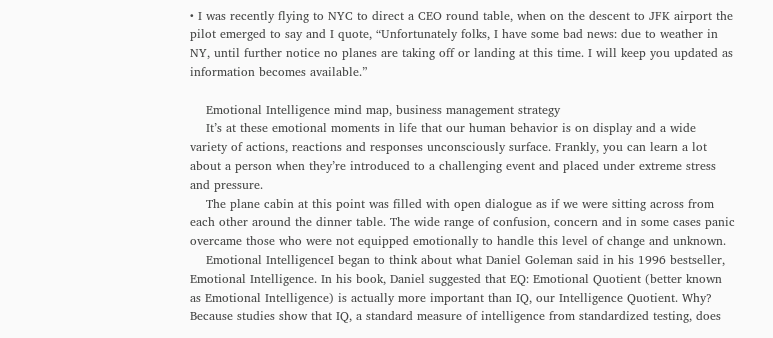• I was recently flying to NYC to direct a CEO round table, when on the descent to JFK airport the pilot emerged to say and I quote, “Unfortunately folks, I have some bad news: due to weather in NY, until further notice no planes are taking off or landing at this time. I will keep you updated as information becomes available.”

    Emotional Intelligence mind map, business management strategy
    It’s at these emotional moments in life that our human behavior is on display and a wide variety of actions, reactions and responses unconsciously surface. Frankly, you can learn a lot about a person when they’re introduced to a challenging event and placed under extreme stress and pressure.
    The plane cabin at this point was filled with open dialogue as if we were sitting across from each other around the dinner table. The wide range of confusion, concern and in some cases panic overcame those who were not equipped emotionally to handle this level of change and unknown.
    Emotional IntelligenceI began to think about what Daniel Goleman said in his 1996 bestseller, Emotional Intelligence. In his book, Daniel suggested that EQ: Emotional Quotient (better known as Emotional Intelligence) is actually more important than IQ, our Intelligence Quotient. Why? Because studies show that IQ, a standard measure of intelligence from standardized testing, does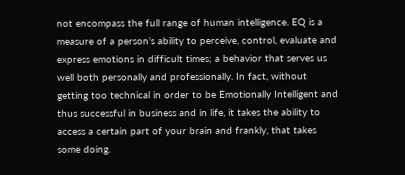not encompass the full range of human intelligence. EQ is a measure of a person’s ability to perceive, control, evaluate and express emotions in difficult times; a behavior that serves us well both personally and professionally. In fact, without getting too technical in order to be Emotionally Intelligent and thus successful in business and in life, it takes the ability to access a certain part of your brain and frankly, that takes some doing.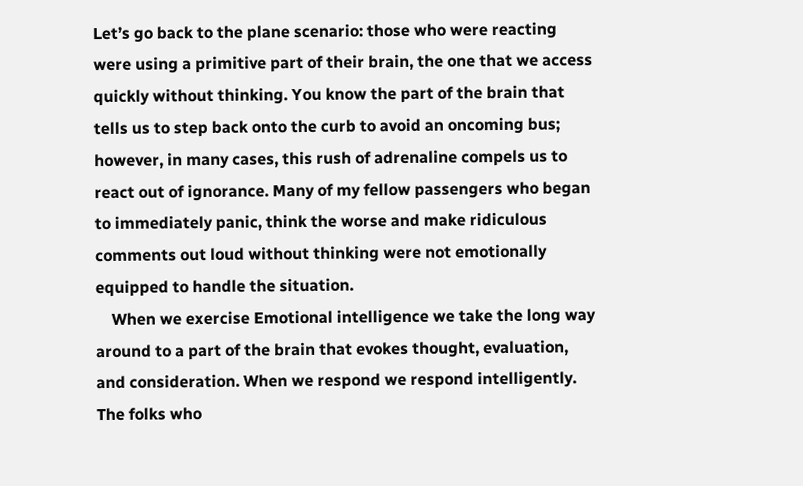Let’s go back to the plane scenario: those who were reacting were using a primitive part of their brain, the one that we access quickly without thinking. You know the part of the brain that tells us to step back onto the curb to avoid an oncoming bus; however, in many cases, this rush of adrenaline compels us to react out of ignorance. Many of my fellow passengers who began to immediately panic, think the worse and make ridiculous comments out loud without thinking were not emotionally equipped to handle the situation.
    When we exercise Emotional intelligence we take the long way around to a part of the brain that evokes thought, evaluation, and consideration. When we respond we respond intelligently. The folks who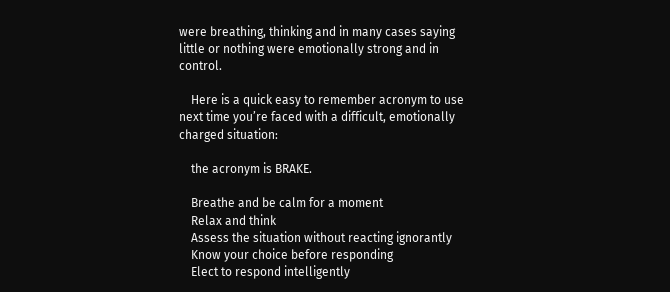were breathing, thinking and in many cases saying little or nothing were emotionally strong and in control.

    Here is a quick easy to remember acronym to use next time you’re faced with a difficult, emotionally charged situation:

    the acronym is BRAKE.

    Breathe and be calm for a moment
    Relax and think
    Assess the situation without reacting ignorantly
    Know your choice before responding
    Elect to respond intelligently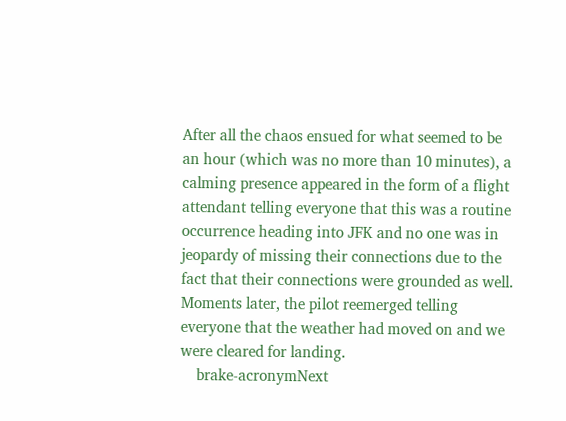After all the chaos ensued for what seemed to be an hour (which was no more than 10 minutes), a calming presence appeared in the form of a flight attendant telling everyone that this was a routine occurrence heading into JFK and no one was in jeopardy of missing their connections due to the fact that their connections were grounded as well. Moments later, the pilot reemerged telling everyone that the weather had moved on and we were cleared for landing.
    brake-acronymNext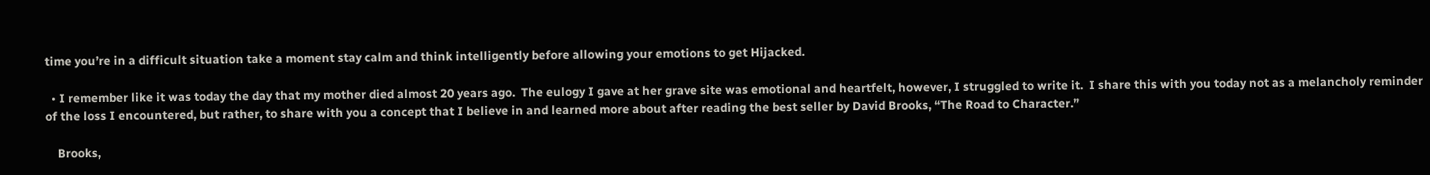time you’re in a difficult situation take a moment stay calm and think intelligently before allowing your emotions to get Hijacked.

  • I remember like it was today the day that my mother died almost 20 years ago.  The eulogy I gave at her grave site was emotional and heartfelt, however, I struggled to write it.  I share this with you today not as a melancholy reminder of the loss I encountered, but rather, to share with you a concept that I believe in and learned more about after reading the best seller by David Brooks, “The Road to Character.”

    Brooks,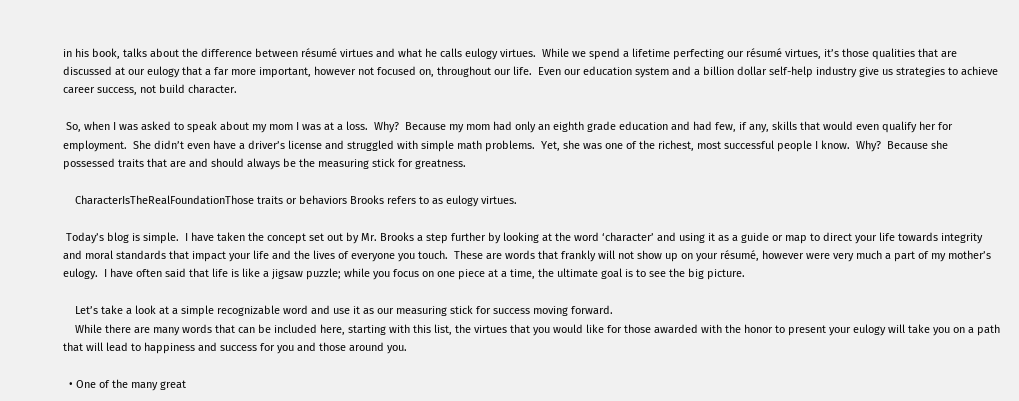in his book, talks about the difference between résumé virtues and what he calls eulogy virtues.  While we spend a lifetime perfecting our résumé virtues, it’s those qualities that are discussed at our eulogy that a far more important, however not focused on, throughout our life.  Even our education system and a billion dollar self-help industry give us strategies to achieve career success, not build character.

 So, when I was asked to speak about my mom I was at a loss.  Why?  Because my mom had only an eighth grade education and had few, if any, skills that would even qualify her for employment.  She didn’t even have a driver’s license and struggled with simple math problems.  Yet, she was one of the richest, most successful people I know.  Why?  Because she possessed traits that are and should always be the measuring stick for greatness.

    CharacterIsTheRealFoundationThose traits or behaviors Brooks refers to as eulogy virtues.

 Today’s blog is simple.  I have taken the concept set out by Mr. Brooks a step further by looking at the word ‘character’ and using it as a guide or map to direct your life towards integrity and moral standards that impact your life and the lives of everyone you touch.  These are words that frankly will not show up on your résumé, however were very much a part of my mother’s eulogy.  I have often said that life is like a jigsaw puzzle; while you focus on one piece at a time, the ultimate goal is to see the big picture.

    Let’s take a look at a simple recognizable word and use it as our measuring stick for success moving forward.
    While there are many words that can be included here, starting with this list, the virtues that you would like for those awarded with the honor to present your eulogy will take you on a path that will lead to happiness and success for you and those around you.

  • One of the many great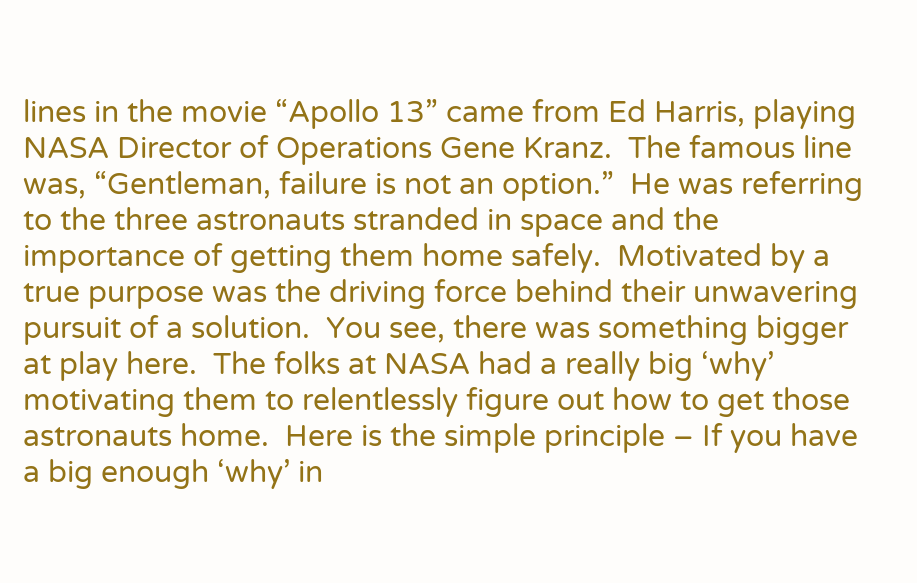lines in the movie “Apollo 13” came from Ed Harris, playing NASA Director of Operations Gene Kranz.  The famous line was, “Gentleman, failure is not an option.”  He was referring to the three astronauts stranded in space and the importance of getting them home safely.  Motivated by a true purpose was the driving force behind their unwavering pursuit of a solution.  You see, there was something bigger at play here.  The folks at NASA had a really big ‘why’ motivating them to relentlessly figure out how to get those astronauts home.  Here is the simple principle – If you have a big enough ‘why’ in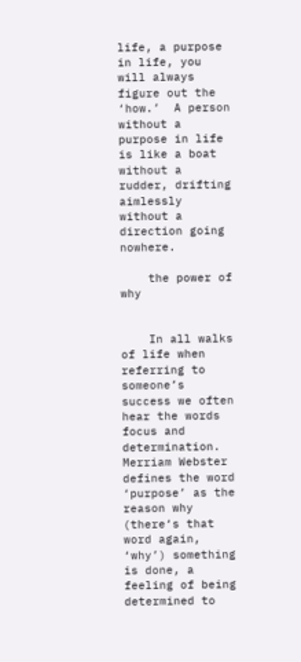life, a purpose in life, you will always figure out the ‘how.’  A person without a purpose in life is like a boat without a rudder, drifting aimlessly without a direction going nowhere.

    the power of why


    In all walks of life when referring to someone’s success we often hear the words focus and determination.  Merriam Webster defines the word ‘purpose’ as the reason why (there‘s that word again, ‘why’) something is done, a feeling of being determined to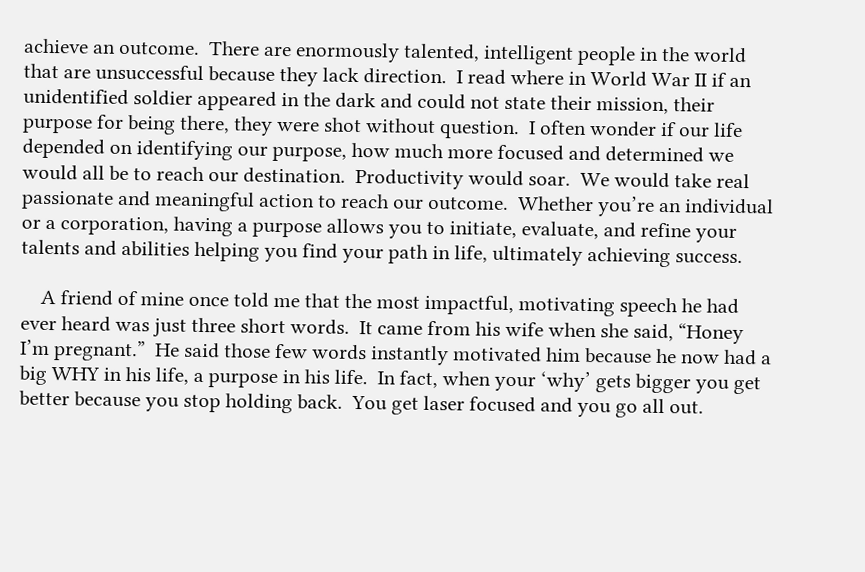achieve an outcome.  There are enormously talented, intelligent people in the world that are unsuccessful because they lack direction.  I read where in World War II if an unidentified soldier appeared in the dark and could not state their mission, their purpose for being there, they were shot without question.  I often wonder if our life depended on identifying our purpose, how much more focused and determined we would all be to reach our destination.  Productivity would soar.  We would take real passionate and meaningful action to reach our outcome.  Whether you’re an individual or a corporation, having a purpose allows you to initiate, evaluate, and refine your talents and abilities helping you find your path in life, ultimately achieving success.

    A friend of mine once told me that the most impactful, motivating speech he had ever heard was just three short words.  It came from his wife when she said, “Honey I’m pregnant.”  He said those few words instantly motivated him because he now had a big WHY in his life, a purpose in his life.  In fact, when your ‘why’ gets bigger you get better because you stop holding back.  You get laser focused and you go all out.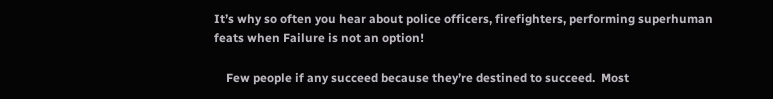It’s why so often you hear about police officers, firefighters, performing superhuman feats when Failure is not an option!

    Few people if any succeed because they’re destined to succeed.  Most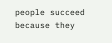people succeed because they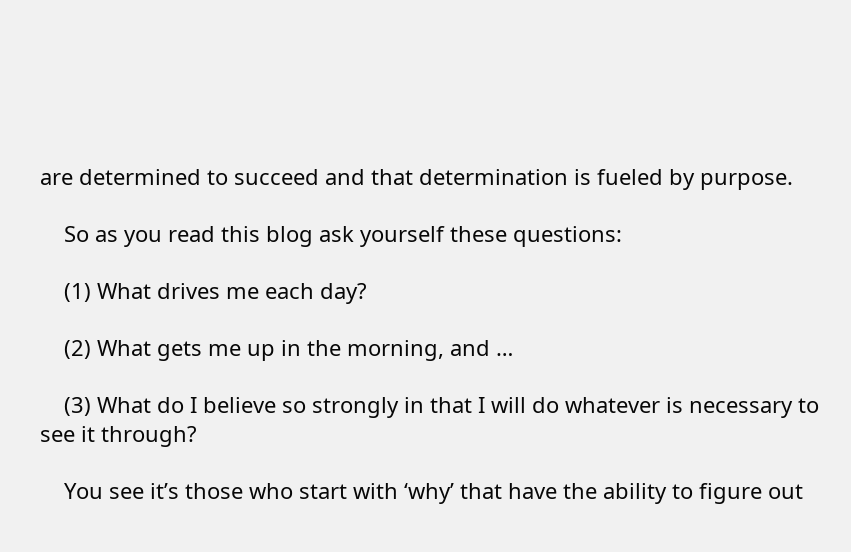are determined to succeed and that determination is fueled by purpose.

    So as you read this blog ask yourself these questions:

    (1) What drives me each day?

    (2) What gets me up in the morning, and …

    (3) What do I believe so strongly in that I will do whatever is necessary to see it through?

    You see it’s those who start with ‘why’ that have the ability to figure out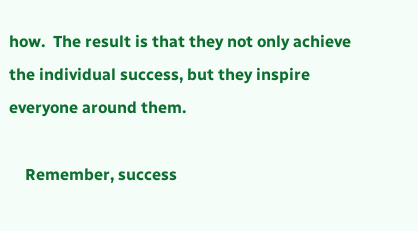how.  The result is that they not only achieve the individual success, but they inspire everyone around them.

    Remember, success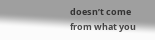doesn’t come from what you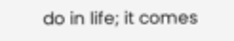do in life; it comes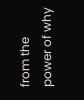from the power of why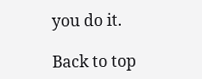you do it.

Back to top